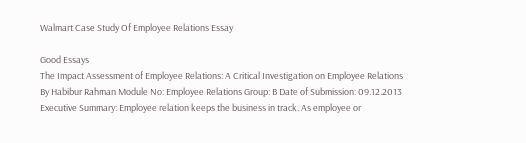Walmart Case Study Of Employee Relations Essay

Good Essays
The Impact Assessment of Employee Relations: A Critical Investigation on Employee Relations By Habibur Rahman Module No: Employee Relations Group: B Date of Submission: 09.12.2013 Executive Summary: Employee relation keeps the business in track. As employee or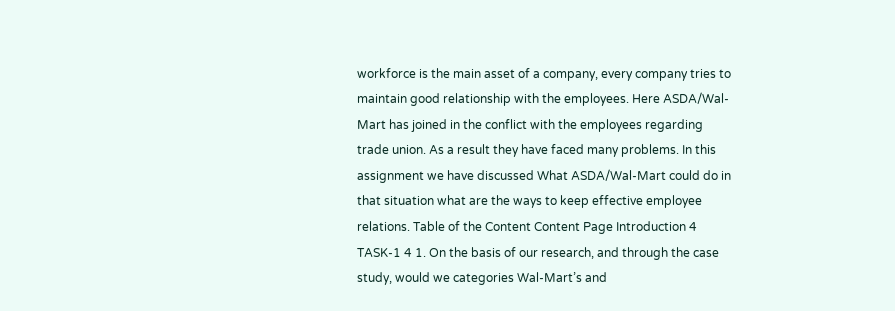workforce is the main asset of a company, every company tries to maintain good relationship with the employees. Here ASDA/Wal-Mart has joined in the conflict with the employees regarding trade union. As a result they have faced many problems. In this assignment we have discussed What ASDA/Wal-Mart could do in that situation what are the ways to keep effective employee relations. Table of the Content Content Page Introduction 4 TASK-1 4 1. On the basis of our research, and through the case study, would we categories Wal-Mart’s and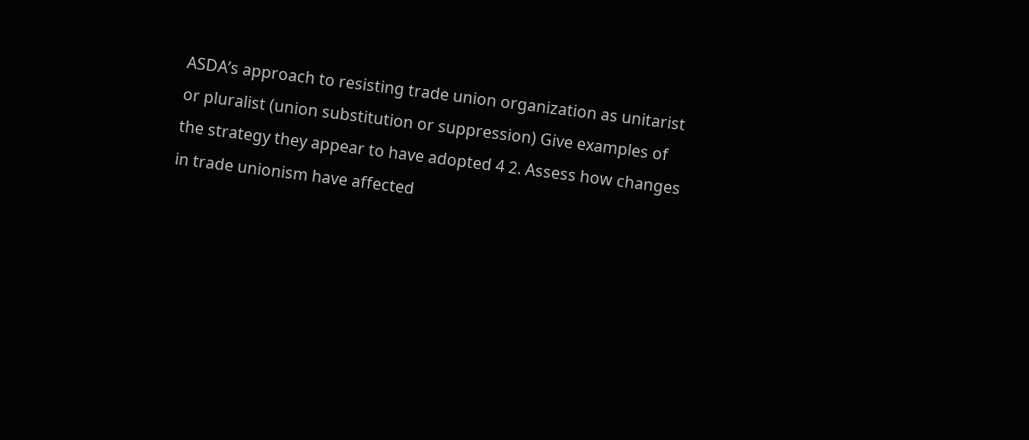ASDA’s approach to resisting trade union organization as unitarist or pluralist (union substitution or suppression) Give examples of the strategy they appear to have adopted 4 2. Assess how changes in trade unionism have affected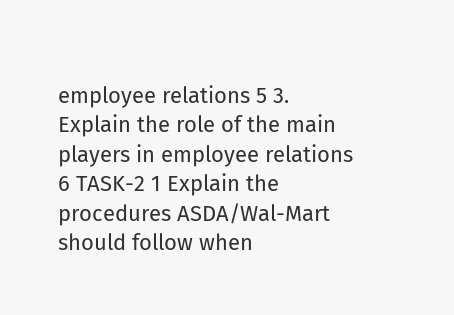employee relations 5 3. Explain the role of the main players in employee relations 6 TASK-2 1 Explain the procedures ASDA/Wal-Mart should follow when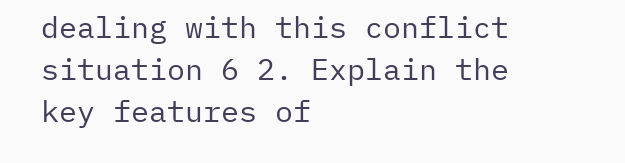dealing with this conflict situation 6 2. Explain the key features of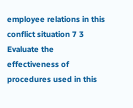employee relations in this conflict situation 7 3 Evaluate the effectiveness of procedures used in this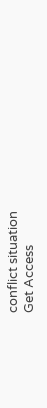conflict situation
Get Access